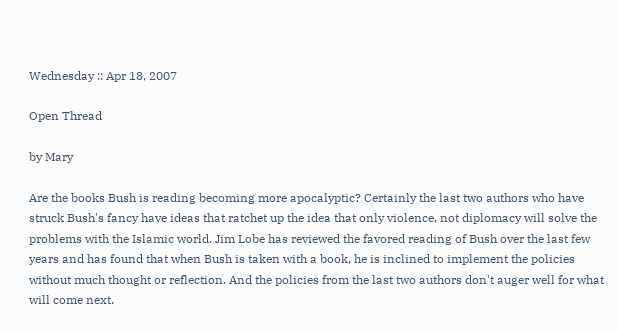Wednesday :: Apr 18, 2007

Open Thread

by Mary

Are the books Bush is reading becoming more apocalyptic? Certainly the last two authors who have struck Bush's fancy have ideas that ratchet up the idea that only violence, not diplomacy will solve the problems with the Islamic world. Jim Lobe has reviewed the favored reading of Bush over the last few years and has found that when Bush is taken with a book, he is inclined to implement the policies without much thought or reflection. And the policies from the last two authors don't auger well for what will come next.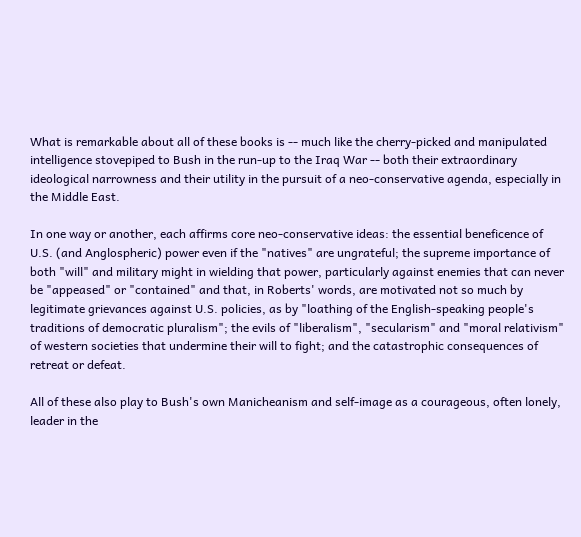What is remarkable about all of these books is -- much like the cherry-picked and manipulated intelligence stovepiped to Bush in the run-up to the Iraq War -- both their extraordinary ideological narrowness and their utility in the pursuit of a neo-conservative agenda, especially in the Middle East.

In one way or another, each affirms core neo-conservative ideas: the essential beneficence of U.S. (and Anglospheric) power even if the "natives" are ungrateful; the supreme importance of both "will" and military might in wielding that power, particularly against enemies that can never be "appeased" or "contained" and that, in Roberts' words, are motivated not so much by legitimate grievances against U.S. policies, as by "loathing of the English-speaking people's traditions of democratic pluralism"; the evils of "liberalism", "secularism" and "moral relativism" of western societies that undermine their will to fight; and the catastrophic consequences of retreat or defeat.

All of these also play to Bush's own Manicheanism and self-image as a courageous, often lonely, leader in the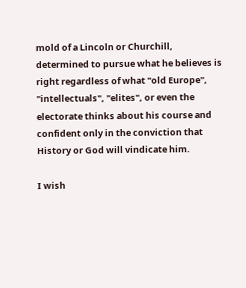mold of a Lincoln or Churchill, determined to pursue what he believes is right regardless of what "old Europe", "intellectuals", "elites", or even the electorate thinks about his course and confident only in the conviction that History or God will vindicate him.

I wish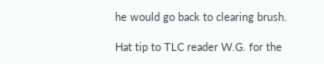he would go back to clearing brush.

Hat tip to TLC reader W.G. for the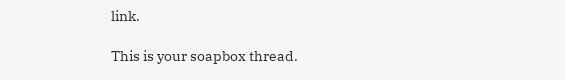link.

This is your soapbox thread.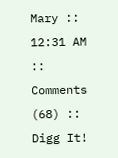Mary :: 12:31 AM :: Comments (68) :: Digg It!